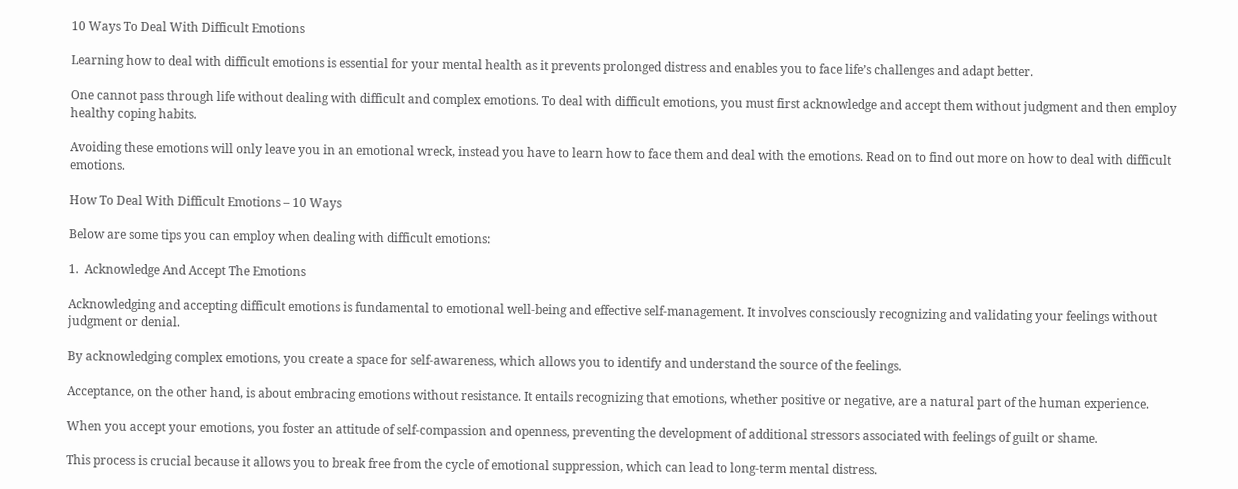10 Ways To Deal With Difficult Emotions

Learning how to deal with difficult emotions is essential for your mental health as it prevents prolonged distress and enables you to face life’s challenges and adapt better.

One cannot pass through life without dealing with difficult and complex emotions. To deal with difficult emotions, you must first acknowledge and accept them without judgment and then employ healthy coping habits.

Avoiding these emotions will only leave you in an emotional wreck, instead you have to learn how to face them and deal with the emotions. Read on to find out more on how to deal with difficult emotions.

How To Deal With Difficult Emotions – 10 Ways

Below are some tips you can employ when dealing with difficult emotions:

1.  Acknowledge And Accept The Emotions

Acknowledging and accepting difficult emotions is fundamental to emotional well-being and effective self-management. It involves consciously recognizing and validating your feelings without judgment or denial.

By acknowledging complex emotions, you create a space for self-awareness, which allows you to identify and understand the source of the feelings.

Acceptance, on the other hand, is about embracing emotions without resistance. It entails recognizing that emotions, whether positive or negative, are a natural part of the human experience.

When you accept your emotions, you foster an attitude of self-compassion and openness, preventing the development of additional stressors associated with feelings of guilt or shame.

This process is crucial because it allows you to break free from the cycle of emotional suppression, which can lead to long-term mental distress.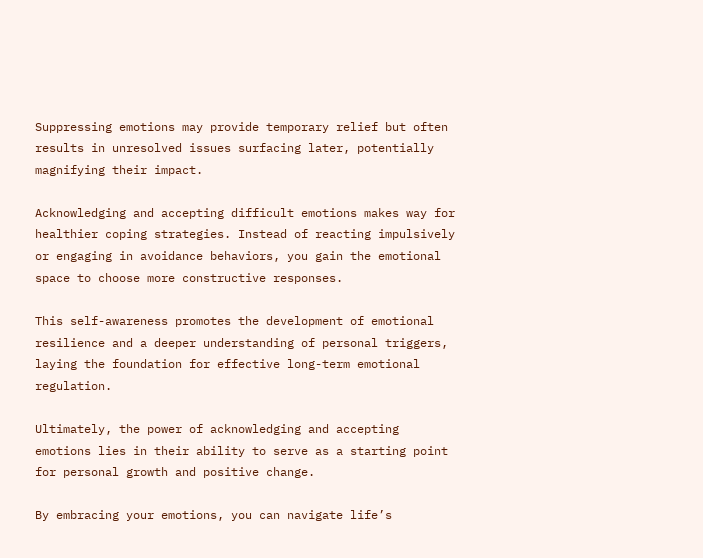Suppressing emotions may provide temporary relief but often results in unresolved issues surfacing later, potentially magnifying their impact.

Acknowledging and accepting difficult emotions makes way for healthier coping strategies. Instead of reacting impulsively or engaging in avoidance behaviors, you gain the emotional space to choose more constructive responses.

This self-awareness promotes the development of emotional resilience and a deeper understanding of personal triggers, laying the foundation for effective long-term emotional regulation.

Ultimately, the power of acknowledging and accepting emotions lies in their ability to serve as a starting point for personal growth and positive change.

By embracing your emotions, you can navigate life’s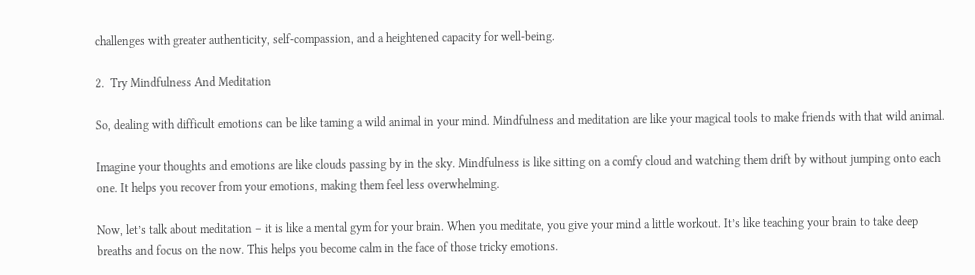challenges with greater authenticity, self-compassion, and a heightened capacity for well-being.

2.  Try Mindfulness And Meditation

So, dealing with difficult emotions can be like taming a wild animal in your mind. Mindfulness and meditation are like your magical tools to make friends with that wild animal.

Imagine your thoughts and emotions are like clouds passing by in the sky. Mindfulness is like sitting on a comfy cloud and watching them drift by without jumping onto each one. It helps you recover from your emotions, making them feel less overwhelming.

Now, let’s talk about meditation – it is like a mental gym for your brain. When you meditate, you give your mind a little workout. It’s like teaching your brain to take deep breaths and focus on the now. This helps you become calm in the face of those tricky emotions.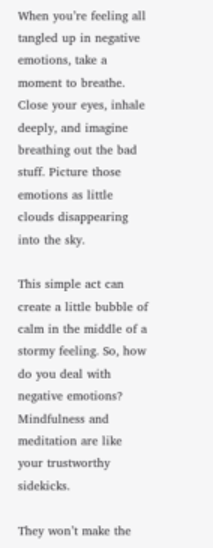When you’re feeling all tangled up in negative emotions, take a moment to breathe. Close your eyes, inhale deeply, and imagine breathing out the bad stuff. Picture those emotions as little clouds disappearing into the sky.

This simple act can create a little bubble of calm in the middle of a stormy feeling. So, how do you deal with negative emotions? Mindfulness and meditation are like your trustworthy sidekicks.

They won’t make the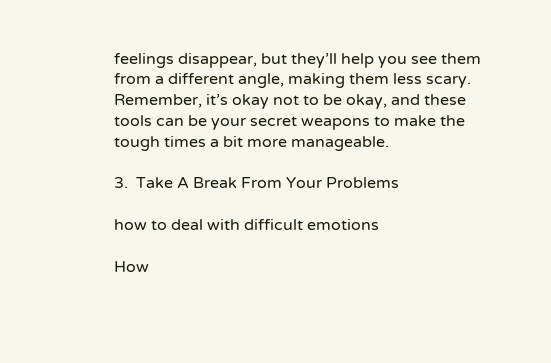feelings disappear, but they’ll help you see them from a different angle, making them less scary. Remember, it’s okay not to be okay, and these tools can be your secret weapons to make the tough times a bit more manageable.

3.  Take A Break From Your Problems

how to deal with difficult emotions

How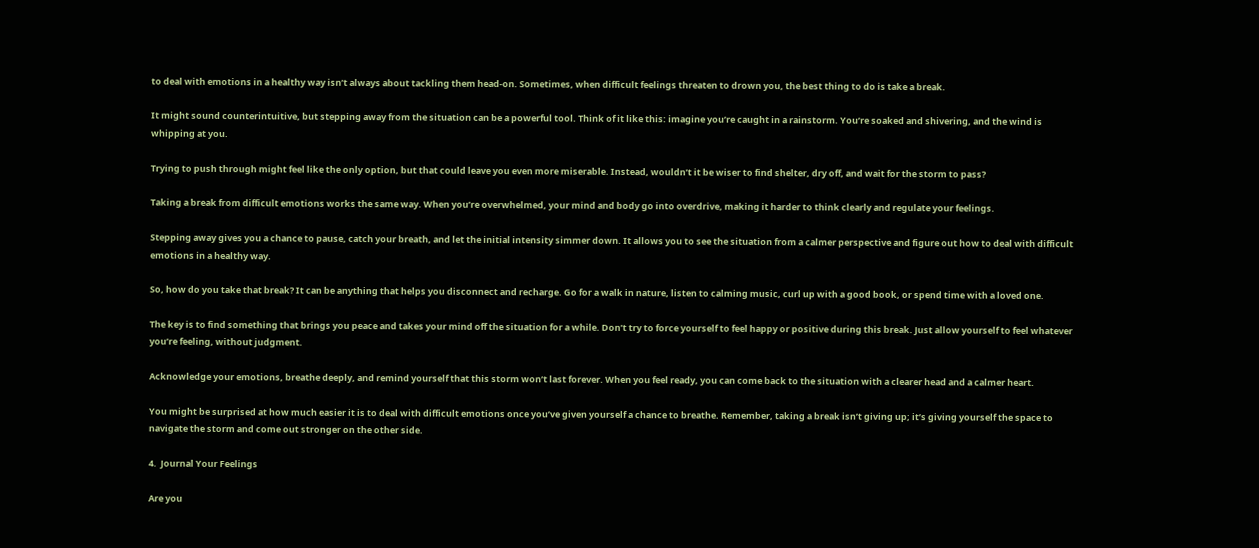to deal with emotions in a healthy way isn’t always about tackling them head-on. Sometimes, when difficult feelings threaten to drown you, the best thing to do is take a break.

It might sound counterintuitive, but stepping away from the situation can be a powerful tool. Think of it like this: imagine you’re caught in a rainstorm. You’re soaked and shivering, and the wind is whipping at you.

Trying to push through might feel like the only option, but that could leave you even more miserable. Instead, wouldn’t it be wiser to find shelter, dry off, and wait for the storm to pass?

Taking a break from difficult emotions works the same way. When you’re overwhelmed, your mind and body go into overdrive, making it harder to think clearly and regulate your feelings.

Stepping away gives you a chance to pause, catch your breath, and let the initial intensity simmer down. It allows you to see the situation from a calmer perspective and figure out how to deal with difficult emotions in a healthy way.

So, how do you take that break? It can be anything that helps you disconnect and recharge. Go for a walk in nature, listen to calming music, curl up with a good book, or spend time with a loved one.

The key is to find something that brings you peace and takes your mind off the situation for a while. Don’t try to force yourself to feel happy or positive during this break. Just allow yourself to feel whatever you’re feeling, without judgment.

Acknowledge your emotions, breathe deeply, and remind yourself that this storm won’t last forever. When you feel ready, you can come back to the situation with a clearer head and a calmer heart.

You might be surprised at how much easier it is to deal with difficult emotions once you’ve given yourself a chance to breathe. Remember, taking a break isn’t giving up; it’s giving yourself the space to navigate the storm and come out stronger on the other side.

4.  Journal Your Feelings

Are you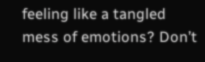feeling like a tangled mess of emotions? Don’t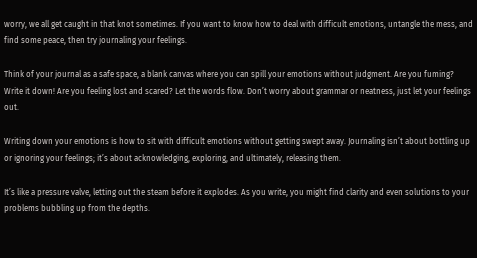worry, we all get caught in that knot sometimes. If you want to know how to deal with difficult emotions, untangle the mess, and find some peace, then try journaling your feelings.

Think of your journal as a safe space, a blank canvas where you can spill your emotions without judgment. Are you fuming? Write it down! Are you feeling lost and scared? Let the words flow. Don’t worry about grammar or neatness, just let your feelings out.

Writing down your emotions is how to sit with difficult emotions without getting swept away. Journaling isn’t about bottling up or ignoring your feelings; it’s about acknowledging, exploring, and ultimately, releasing them.

It’s like a pressure valve, letting out the steam before it explodes. As you write, you might find clarity and even solutions to your problems bubbling up from the depths.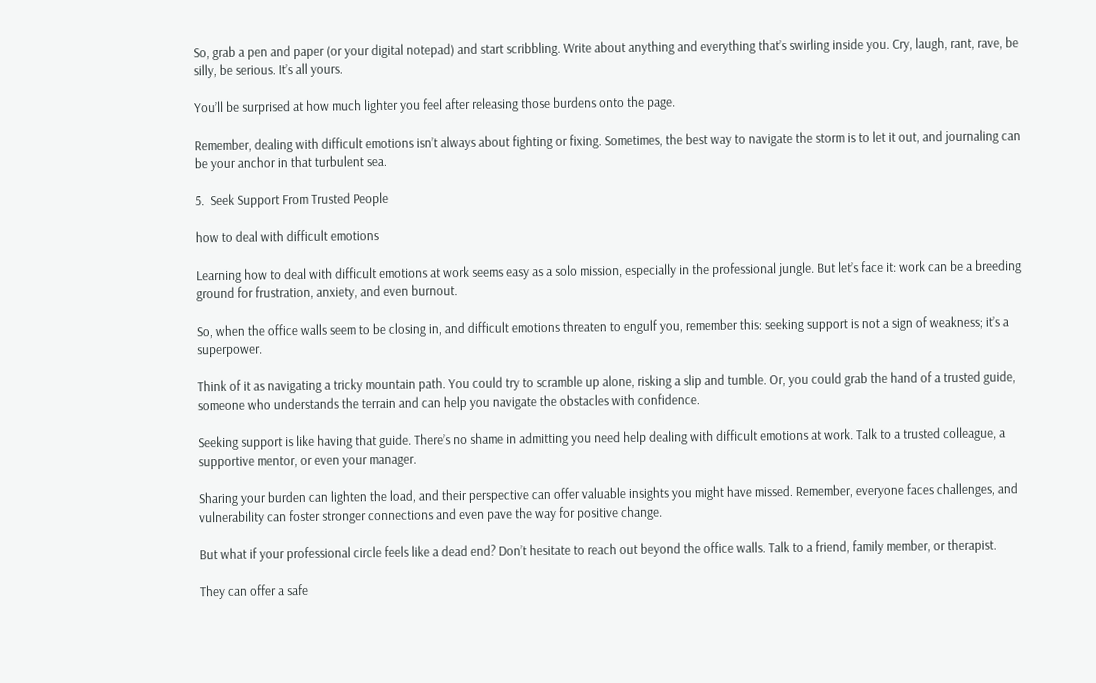So, grab a pen and paper (or your digital notepad) and start scribbling. Write about anything and everything that’s swirling inside you. Cry, laugh, rant, rave, be silly, be serious. It’s all yours.

You’ll be surprised at how much lighter you feel after releasing those burdens onto the page.

Remember, dealing with difficult emotions isn’t always about fighting or fixing. Sometimes, the best way to navigate the storm is to let it out, and journaling can be your anchor in that turbulent sea.

5.  Seek Support From Trusted People

how to deal with difficult emotions

Learning how to deal with difficult emotions at work seems easy as a solo mission, especially in the professional jungle. But let’s face it: work can be a breeding ground for frustration, anxiety, and even burnout.

So, when the office walls seem to be closing in, and difficult emotions threaten to engulf you, remember this: seeking support is not a sign of weakness; it’s a superpower.

Think of it as navigating a tricky mountain path. You could try to scramble up alone, risking a slip and tumble. Or, you could grab the hand of a trusted guide, someone who understands the terrain and can help you navigate the obstacles with confidence.

Seeking support is like having that guide. There’s no shame in admitting you need help dealing with difficult emotions at work. Talk to a trusted colleague, a supportive mentor, or even your manager.

Sharing your burden can lighten the load, and their perspective can offer valuable insights you might have missed. Remember, everyone faces challenges, and vulnerability can foster stronger connections and even pave the way for positive change.

But what if your professional circle feels like a dead end? Don’t hesitate to reach out beyond the office walls. Talk to a friend, family member, or therapist.

They can offer a safe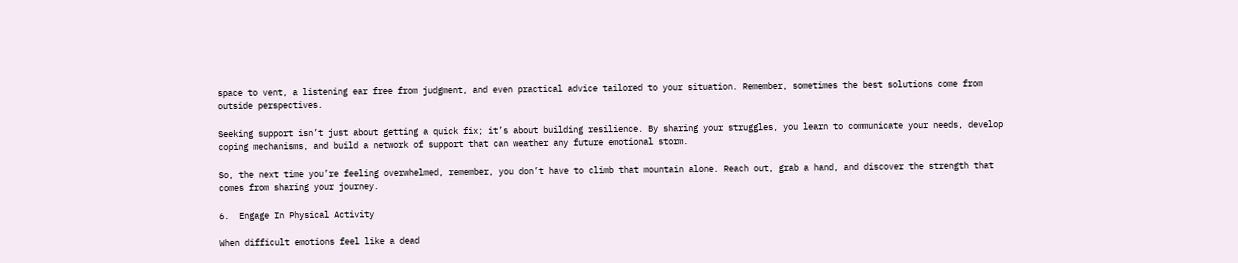space to vent, a listening ear free from judgment, and even practical advice tailored to your situation. Remember, sometimes the best solutions come from outside perspectives.

Seeking support isn’t just about getting a quick fix; it’s about building resilience. By sharing your struggles, you learn to communicate your needs, develop coping mechanisms, and build a network of support that can weather any future emotional storm.

So, the next time you’re feeling overwhelmed, remember, you don’t have to climb that mountain alone. Reach out, grab a hand, and discover the strength that comes from sharing your journey.

6.  Engage In Physical Activity

When difficult emotions feel like a dead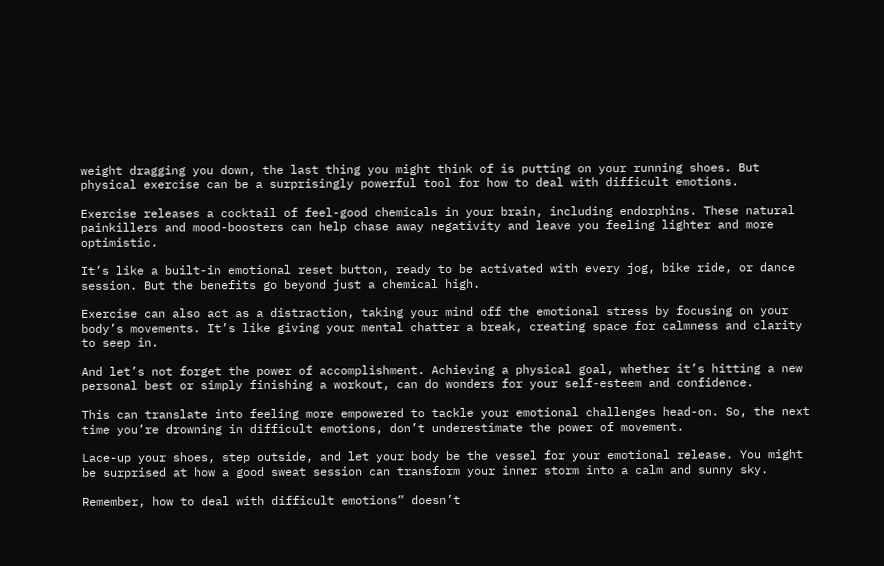weight dragging you down, the last thing you might think of is putting on your running shoes. But physical exercise can be a surprisingly powerful tool for how to deal with difficult emotions.

Exercise releases a cocktail of feel-good chemicals in your brain, including endorphins. These natural painkillers and mood-boosters can help chase away negativity and leave you feeling lighter and more optimistic.

It’s like a built-in emotional reset button, ready to be activated with every jog, bike ride, or dance session. But the benefits go beyond just a chemical high.

Exercise can also act as a distraction, taking your mind off the emotional stress by focusing on your body’s movements. It’s like giving your mental chatter a break, creating space for calmness and clarity to seep in.

And let’s not forget the power of accomplishment. Achieving a physical goal, whether it’s hitting a new personal best or simply finishing a workout, can do wonders for your self-esteem and confidence.

This can translate into feeling more empowered to tackle your emotional challenges head-on. So, the next time you’re drowning in difficult emotions, don’t underestimate the power of movement.

Lace-up your shoes, step outside, and let your body be the vessel for your emotional release. You might be surprised at how a good sweat session can transform your inner storm into a calm and sunny sky.

Remember, how to deal with difficult emotions” doesn’t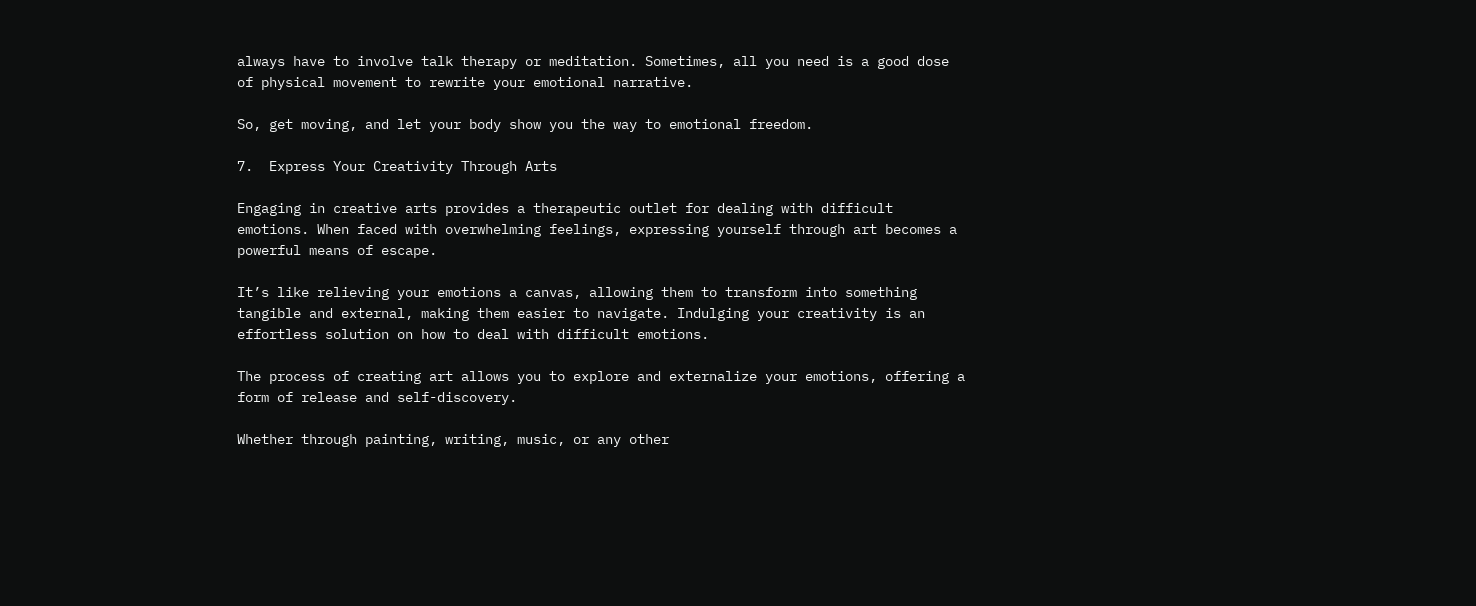always have to involve talk therapy or meditation. Sometimes, all you need is a good dose of physical movement to rewrite your emotional narrative.

So, get moving, and let your body show you the way to emotional freedom.

7.  Express Your Creativity Through Arts

Engaging in creative arts provides a therapeutic outlet for dealing with difficult emotions. When faced with overwhelming feelings, expressing yourself through art becomes a powerful means of escape.

It’s like relieving your emotions a canvas, allowing them to transform into something tangible and external, making them easier to navigate. Indulging your creativity is an effortless solution on how to deal with difficult emotions.

The process of creating art allows you to explore and externalize your emotions, offering a form of release and self-discovery.

Whether through painting, writing, music, or any other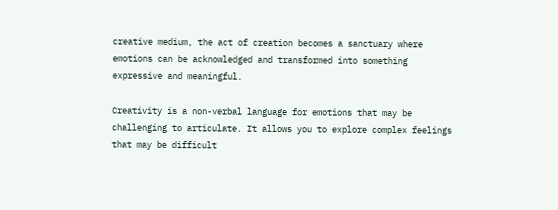creative medium, the act of creation becomes a sanctuary where emotions can be acknowledged and transformed into something expressive and meaningful.

Creativity is a non-verbal language for emotions that may be challenging to articulate. It allows you to explore complex feelings that may be difficult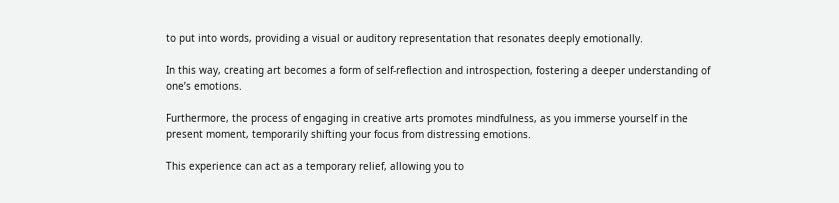to put into words, providing a visual or auditory representation that resonates deeply emotionally.

In this way, creating art becomes a form of self-reflection and introspection, fostering a deeper understanding of one’s emotions.

Furthermore, the process of engaging in creative arts promotes mindfulness, as you immerse yourself in the present moment, temporarily shifting your focus from distressing emotions.

This experience can act as a temporary relief, allowing you to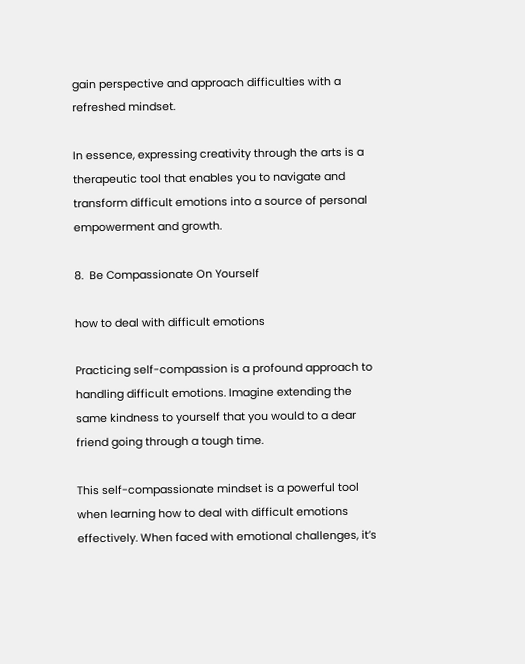gain perspective and approach difficulties with a refreshed mindset.

In essence, expressing creativity through the arts is a therapeutic tool that enables you to navigate and transform difficult emotions into a source of personal empowerment and growth.

8.  Be Compassionate On Yourself

how to deal with difficult emotions

Practicing self-compassion is a profound approach to handling difficult emotions. Imagine extending the same kindness to yourself that you would to a dear friend going through a tough time.

This self-compassionate mindset is a powerful tool when learning how to deal with difficult emotions effectively. When faced with emotional challenges, it’s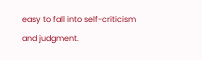easy to fall into self-criticism and judgment.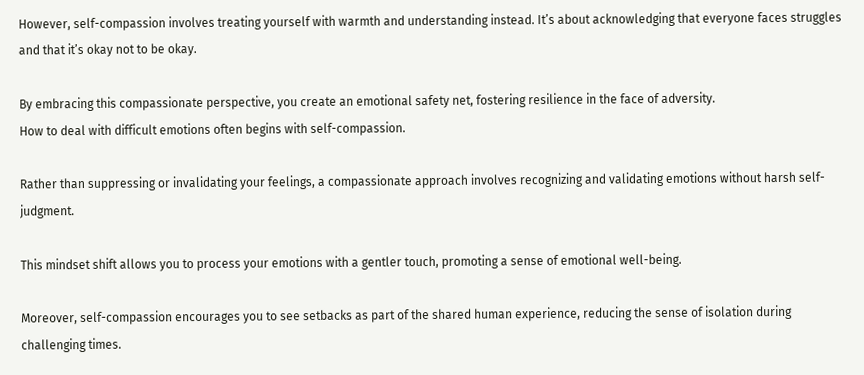However, self-compassion involves treating yourself with warmth and understanding instead. It’s about acknowledging that everyone faces struggles and that it’s okay not to be okay.

By embracing this compassionate perspective, you create an emotional safety net, fostering resilience in the face of adversity.
How to deal with difficult emotions often begins with self-compassion.

Rather than suppressing or invalidating your feelings, a compassionate approach involves recognizing and validating emotions without harsh self-judgment.

This mindset shift allows you to process your emotions with a gentler touch, promoting a sense of emotional well-being.

Moreover, self-compassion encourages you to see setbacks as part of the shared human experience, reducing the sense of isolation during challenging times.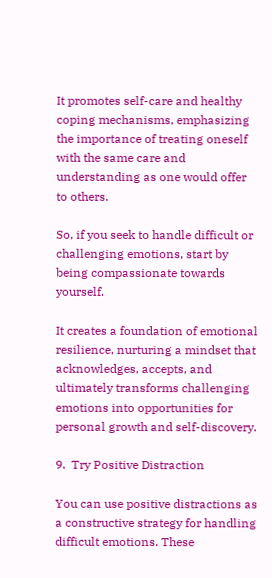It promotes self-care and healthy coping mechanisms, emphasizing the importance of treating oneself with the same care and understanding as one would offer to others.

So, if you seek to handle difficult or challenging emotions, start by being compassionate towards yourself.

It creates a foundation of emotional resilience, nurturing a mindset that acknowledges, accepts, and ultimately transforms challenging emotions into opportunities for personal growth and self-discovery.

9.  Try Positive Distraction

You can use positive distractions as a constructive strategy for handling difficult emotions. These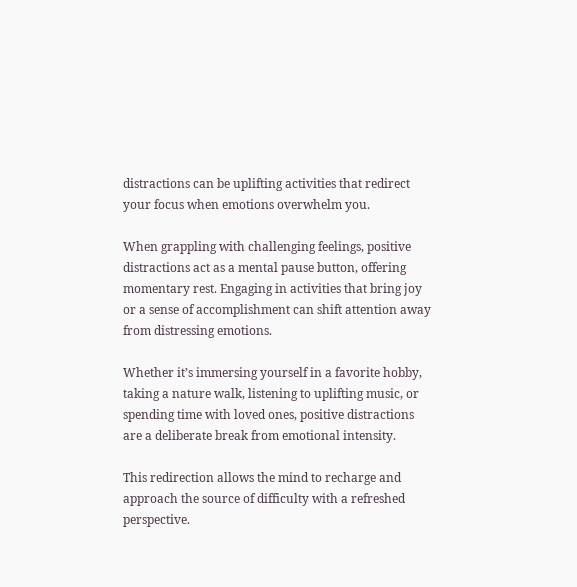distractions can be uplifting activities that redirect your focus when emotions overwhelm you.

When grappling with challenging feelings, positive distractions act as a mental pause button, offering momentary rest. Engaging in activities that bring joy or a sense of accomplishment can shift attention away from distressing emotions.

Whether it’s immersing yourself in a favorite hobby, taking a nature walk, listening to uplifting music, or spending time with loved ones, positive distractions are a deliberate break from emotional intensity.

This redirection allows the mind to recharge and approach the source of difficulty with a refreshed perspective.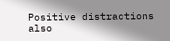Positive distractions also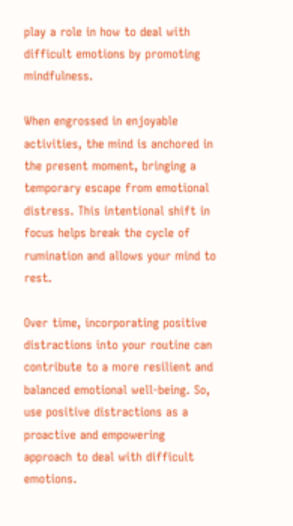play a role in how to deal with difficult emotions by promoting mindfulness.

When engrossed in enjoyable activities, the mind is anchored in the present moment, bringing a temporary escape from emotional distress. This intentional shift in focus helps break the cycle of rumination and allows your mind to rest.

Over time, incorporating positive distractions into your routine can contribute to a more resilient and balanced emotional well-being. So, use positive distractions as a proactive and empowering approach to deal with difficult emotions.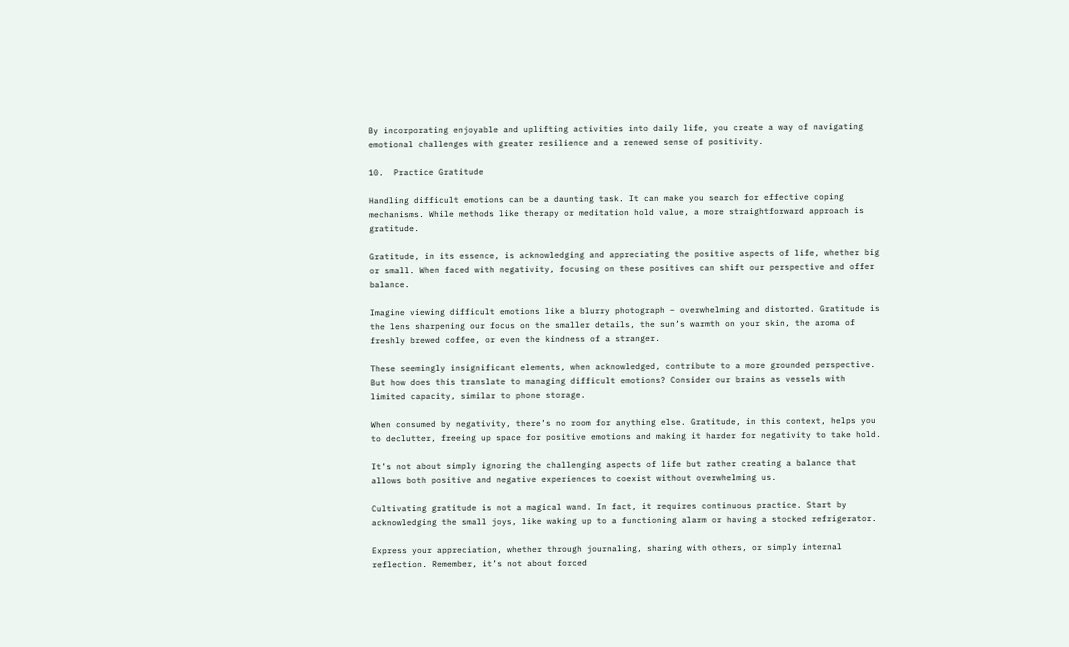By incorporating enjoyable and uplifting activities into daily life, you create a way of navigating emotional challenges with greater resilience and a renewed sense of positivity.

10.  Practice Gratitude

Handling difficult emotions can be a daunting task. It can make you search for effective coping mechanisms. While methods like therapy or meditation hold value, a more straightforward approach is gratitude.

Gratitude, in its essence, is acknowledging and appreciating the positive aspects of life, whether big or small. When faced with negativity, focusing on these positives can shift our perspective and offer balance.

Imagine viewing difficult emotions like a blurry photograph – overwhelming and distorted. Gratitude is the lens sharpening our focus on the smaller details, the sun’s warmth on your skin, the aroma of freshly brewed coffee, or even the kindness of a stranger.

These seemingly insignificant elements, when acknowledged, contribute to a more grounded perspective. But how does this translate to managing difficult emotions? Consider our brains as vessels with limited capacity, similar to phone storage.

When consumed by negativity, there’s no room for anything else. Gratitude, in this context, helps you to declutter, freeing up space for positive emotions and making it harder for negativity to take hold.

It’s not about simply ignoring the challenging aspects of life but rather creating a balance that allows both positive and negative experiences to coexist without overwhelming us.

Cultivating gratitude is not a magical wand. In fact, it requires continuous practice. Start by acknowledging the small joys, like waking up to a functioning alarm or having a stocked refrigerator.

Express your appreciation, whether through journaling, sharing with others, or simply internal reflection. Remember, it’s not about forced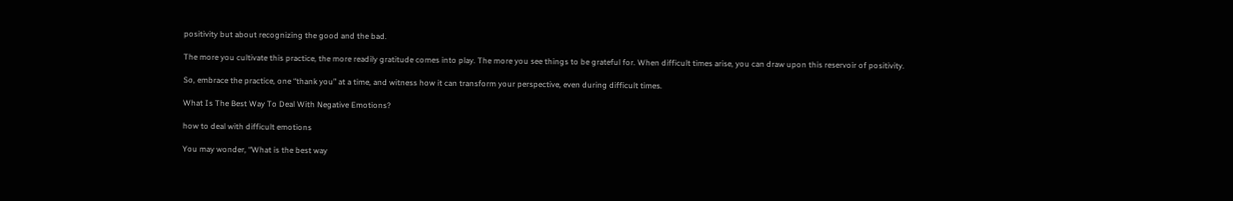positivity but about recognizing the good and the bad.

The more you cultivate this practice, the more readily gratitude comes into play. The more you see things to be grateful for. When difficult times arise, you can draw upon this reservoir of positivity.

So, embrace the practice, one “thank you” at a time, and witness how it can transform your perspective, even during difficult times.

What Is The Best Way To Deal With Negative Emotions?

how to deal with difficult emotions

You may wonder, “What is the best way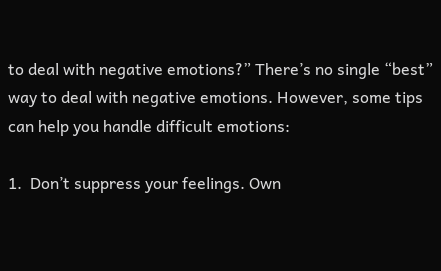to deal with negative emotions?” There’s no single “best” way to deal with negative emotions. However, some tips can help you handle difficult emotions:

1.  Don’t suppress your feelings. Own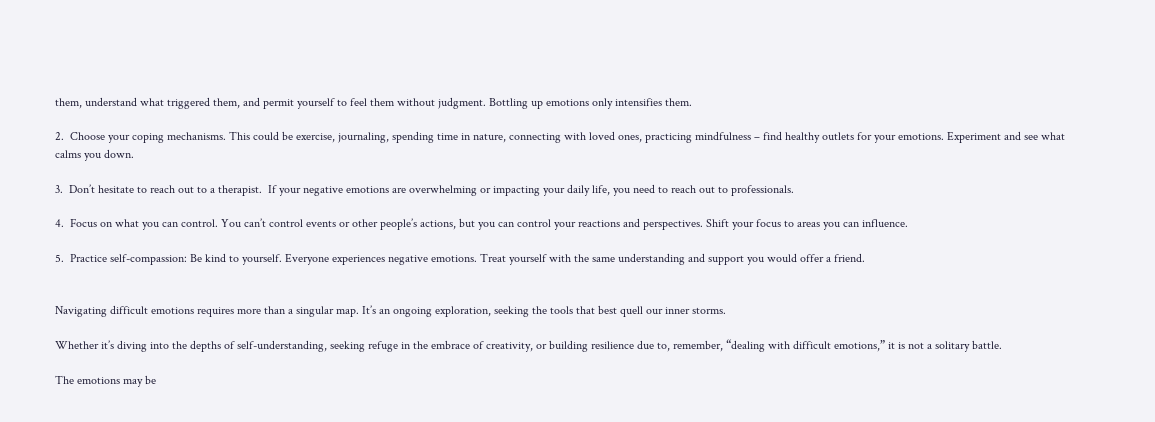them, understand what triggered them, and permit yourself to feel them without judgment. Bottling up emotions only intensifies them.

2.  Choose your coping mechanisms. This could be exercise, journaling, spending time in nature, connecting with loved ones, practicing mindfulness – find healthy outlets for your emotions. Experiment and see what calms you down.

3.  Don’t hesitate to reach out to a therapist.  If your negative emotions are overwhelming or impacting your daily life, you need to reach out to professionals.

4.  Focus on what you can control. You can’t control events or other people’s actions, but you can control your reactions and perspectives. Shift your focus to areas you can influence.

5.  Practice self-compassion: Be kind to yourself. Everyone experiences negative emotions. Treat yourself with the same understanding and support you would offer a friend.


Navigating difficult emotions requires more than a singular map. It’s an ongoing exploration, seeking the tools that best quell our inner storms.

Whether it’s diving into the depths of self-understanding, seeking refuge in the embrace of creativity, or building resilience due to, remember, “dealing with difficult emotions,” it is not a solitary battle.

The emotions may be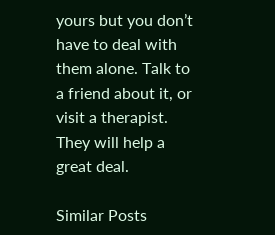yours but you don’t have to deal with them alone. Talk to a friend about it, or visit a therapist. They will help a great deal.

Similar Posts